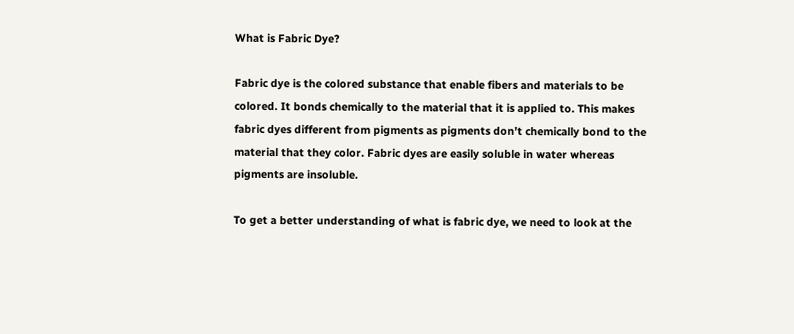What is Fabric Dye?

Fabric dye is the colored substance that enable fibers and materials to be colored. It bonds chemically to the material that it is applied to. This makes fabric dyes different from pigments as pigments don’t chemically bond to the material that they color. Fabric dyes are easily soluble in water whereas pigments are insoluble.

To get a better understanding of what is fabric dye, we need to look at the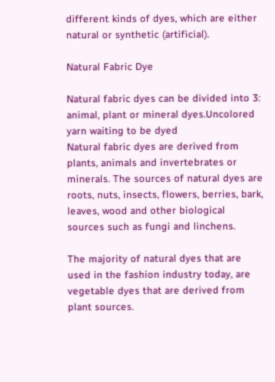different kinds of dyes, which are either natural or synthetic (artificial).

Natural Fabric Dye

Natural fabric dyes can be divided into 3: animal, plant or mineral dyes.Uncolored yarn waiting to be dyed
Natural fabric dyes are derived from plants, animals and invertebrates or minerals. The sources of natural dyes are roots, nuts, insects, flowers, berries, bark, leaves, wood and other biological sources such as fungi and linchens.

The majority of natural dyes that are used in the fashion industry today, are vegetable dyes that are derived from plant sources.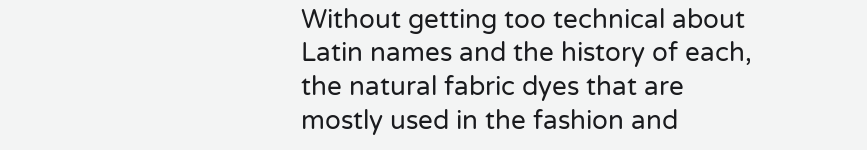Without getting too technical about Latin names and the history of each, the natural fabric dyes that are mostly used in the fashion and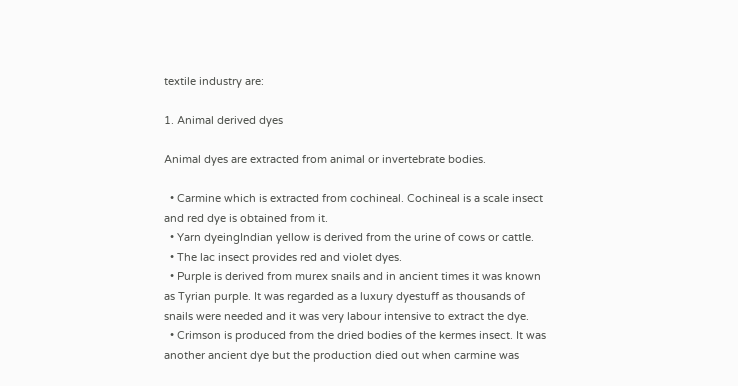textile industry are:

1. Animal derived dyes

Animal dyes are extracted from animal or invertebrate bodies.

  • Carmine which is extracted from cochineal. Cochineal is a scale insect and red dye is obtained from it.
  • Yarn dyeingIndian yellow is derived from the urine of cows or cattle.
  • The lac insect provides red and violet dyes.
  • Purple is derived from murex snails and in ancient times it was known as Tyrian purple. It was regarded as a luxury dyestuff as thousands of snails were needed and it was very labour intensive to extract the dye.
  • Crimson is produced from the dried bodies of the kermes insect. It was another ancient dye but the production died out when carmine was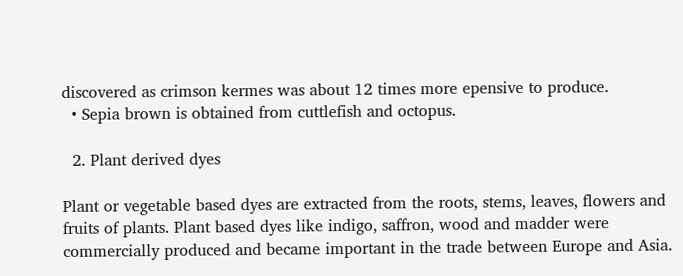discovered as crimson kermes was about 12 times more epensive to produce.
  • Sepia brown is obtained from cuttlefish and octopus.

  2. Plant derived dyes

Plant or vegetable based dyes are extracted from the roots, stems, leaves, flowers and fruits of plants. Plant based dyes like indigo, saffron, wood and madder were commercially produced and became important in the trade between Europe and Asia.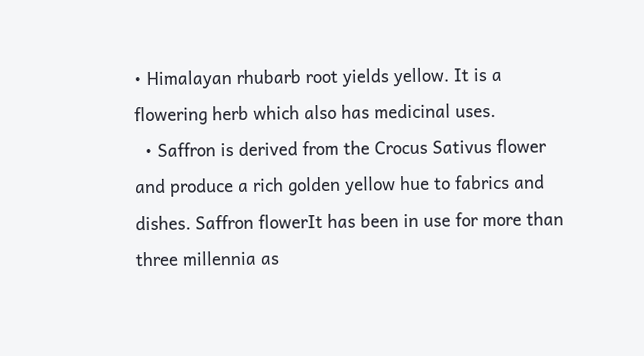• Himalayan rhubarb root yields yellow. It is a flowering herb which also has medicinal uses.
  • Saffron is derived from the Crocus Sativus flower and produce a rich golden yellow hue to fabrics and dishes. Saffron flowerIt has been in use for more than three millennia as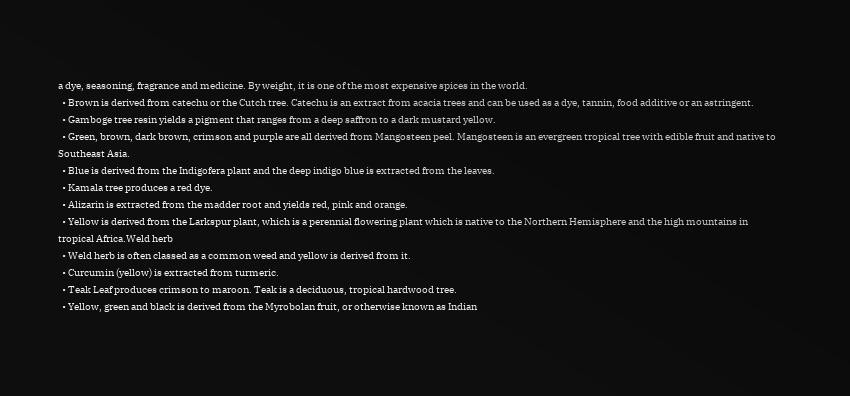a dye, seasoning, fragrance and medicine. By weight, it is one of the most expensive spices in the world.
  • Brown is derived from catechu or the Cutch tree. Catechu is an extract from acacia trees and can be used as a dye, tannin, food additive or an astringent.
  • Gamboge tree resin yields a pigment that ranges from a deep saffron to a dark mustard yellow.
  • Green, brown, dark brown, crimson and purple are all derived from Mangosteen peel. Mangosteen is an evergreen tropical tree with edible fruit and native to Southeast Asia.
  • Blue is derived from the Indigofera plant and the deep indigo blue is extracted from the leaves.
  • Kamala tree produces a red dye.
  • Alizarin is extracted from the madder root and yields red, pink and orange.
  • Yellow is derived from the Larkspur plant, which is a perennial flowering plant which is native to the Northern Hemisphere and the high mountains in tropical Africa.Weld herb
  • Weld herb is often classed as a common weed and yellow is derived from it.
  • Curcumin (yellow) is extracted from turmeric.
  • Teak Leaf produces crimson to maroon. Teak is a deciduous, tropical hardwood tree.
  • Yellow, green and black is derived from the Myrobolan fruit, or otherwise known as Indian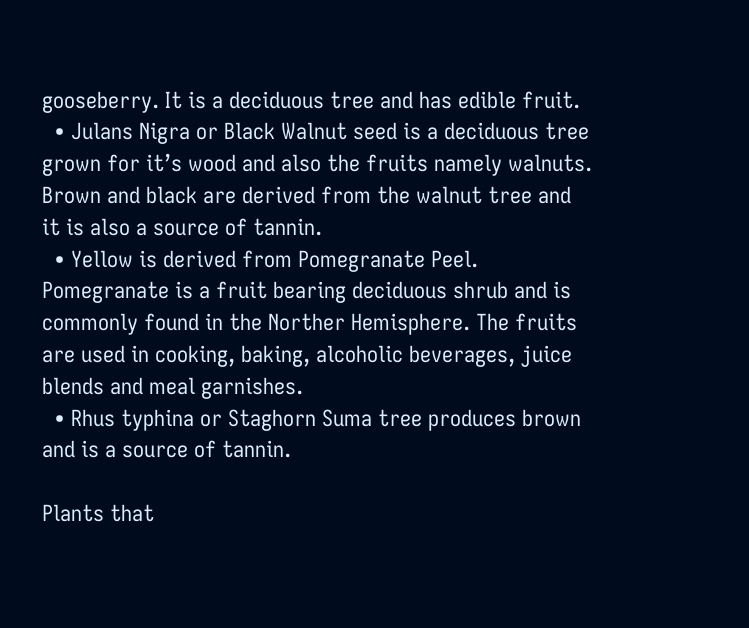gooseberry. It is a deciduous tree and has edible fruit.
  • Julans Nigra or Black Walnut seed is a deciduous tree grown for it’s wood and also the fruits namely walnuts. Brown and black are derived from the walnut tree and it is also a source of tannin.
  • Yellow is derived from Pomegranate Peel. Pomegranate is a fruit bearing deciduous shrub and is commonly found in the Norther Hemisphere. The fruits are used in cooking, baking, alcoholic beverages, juice blends and meal garnishes.
  • Rhus typhina or Staghorn Suma tree produces brown and is a source of tannin.

Plants that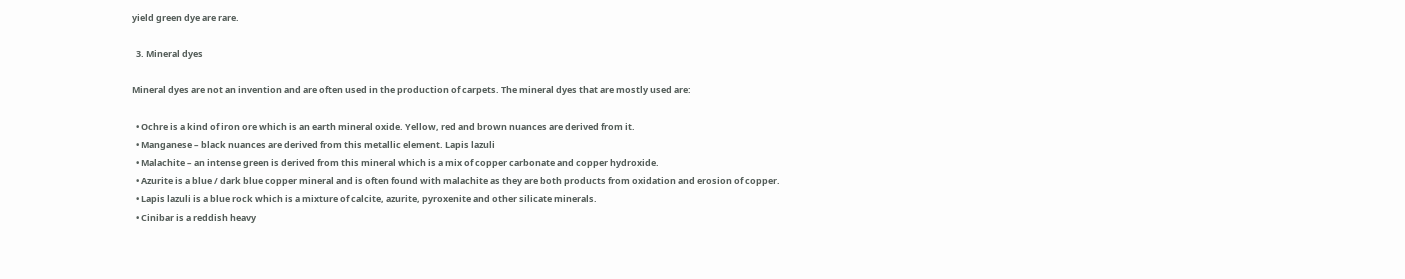yield green dye are rare.

  3. Mineral dyes

Mineral dyes are not an invention and are often used in the production of carpets. The mineral dyes that are mostly used are:

  • Ochre is a kind of iron ore which is an earth mineral oxide. Yellow, red and brown nuances are derived from it.
  • Manganese – black nuances are derived from this metallic element. Lapis lazuli
  • Malachite – an intense green is derived from this mineral which is a mix of copper carbonate and copper hydroxide.
  • Azurite is a blue / dark blue copper mineral and is often found with malachite as they are both products from oxidation and erosion of copper.
  • Lapis lazuli is a blue rock which is a mixture of calcite, azurite, pyroxenite and other silicate minerals.
  • Cinibar is a reddish heavy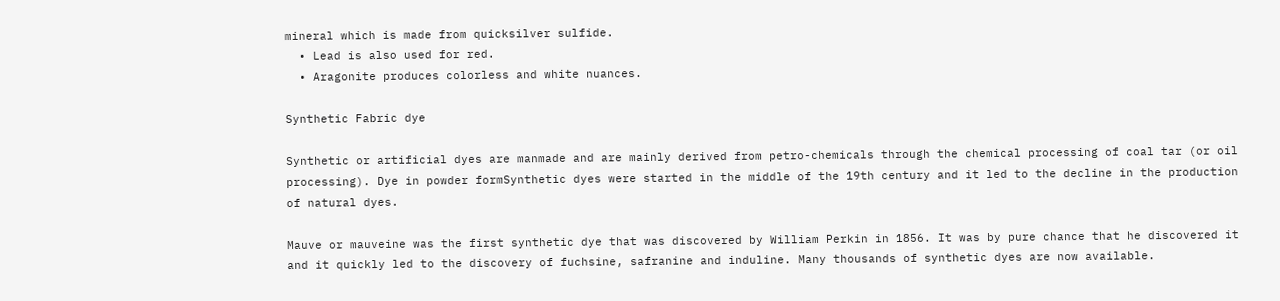mineral which is made from quicksilver sulfide.
  • Lead is also used for red.
  • Aragonite produces colorless and white nuances.

Synthetic Fabric dye

Synthetic or artificial dyes are manmade and are mainly derived from petro-chemicals through the chemical processing of coal tar (or oil processing). Dye in powder formSynthetic dyes were started in the middle of the 19th century and it led to the decline in the production of natural dyes.

Mauve or mauveine was the first synthetic dye that was discovered by William Perkin in 1856. It was by pure chance that he discovered it and it quickly led to the discovery of fuchsine, safranine and induline. Many thousands of synthetic dyes are now available.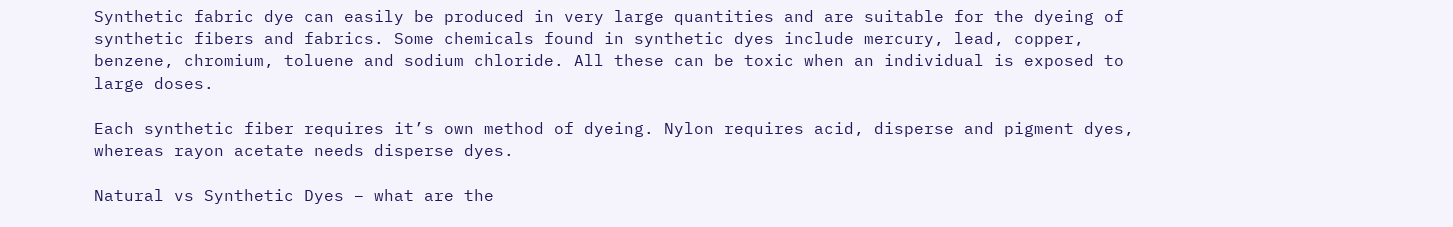Synthetic fabric dye can easily be produced in very large quantities and are suitable for the dyeing of synthetic fibers and fabrics. Some chemicals found in synthetic dyes include mercury, lead, copper, benzene, chromium, toluene and sodium chloride. All these can be toxic when an individual is exposed to large doses.

Each synthetic fiber requires it’s own method of dyeing. Nylon requires acid, disperse and pigment dyes, whereas rayon acetate needs disperse dyes.

Natural vs Synthetic Dyes – what are the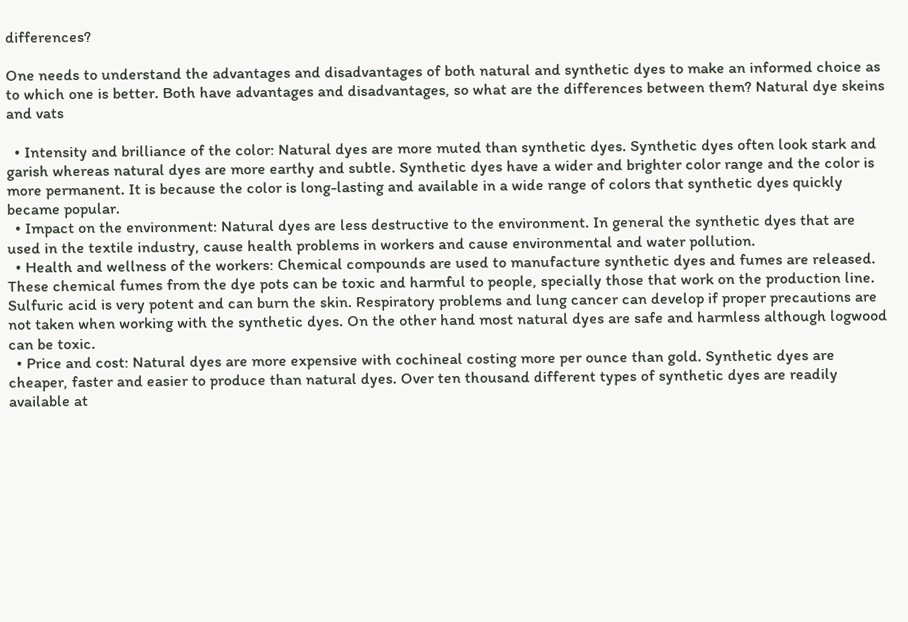differences?

One needs to understand the advantages and disadvantages of both natural and synthetic dyes to make an informed choice as to which one is better. Both have advantages and disadvantages, so what are the differences between them? Natural dye skeins and vats

  • Intensity and brilliance of the color: Natural dyes are more muted than synthetic dyes. Synthetic dyes often look stark and garish whereas natural dyes are more earthy and subtle. Synthetic dyes have a wider and brighter color range and the color is more permanent. It is because the color is long-lasting and available in a wide range of colors that synthetic dyes quickly became popular.
  • Impact on the environment: Natural dyes are less destructive to the environment. In general the synthetic dyes that are used in the textile industry, cause health problems in workers and cause environmental and water pollution.
  • Health and wellness of the workers: Chemical compounds are used to manufacture synthetic dyes and fumes are released. These chemical fumes from the dye pots can be toxic and harmful to people, specially those that work on the production line. Sulfuric acid is very potent and can burn the skin. Respiratory problems and lung cancer can develop if proper precautions are not taken when working with the synthetic dyes. On the other hand most natural dyes are safe and harmless although logwood can be toxic.
  • Price and cost: Natural dyes are more expensive with cochineal costing more per ounce than gold. Synthetic dyes are cheaper, faster and easier to produce than natural dyes. Over ten thousand different types of synthetic dyes are readily available at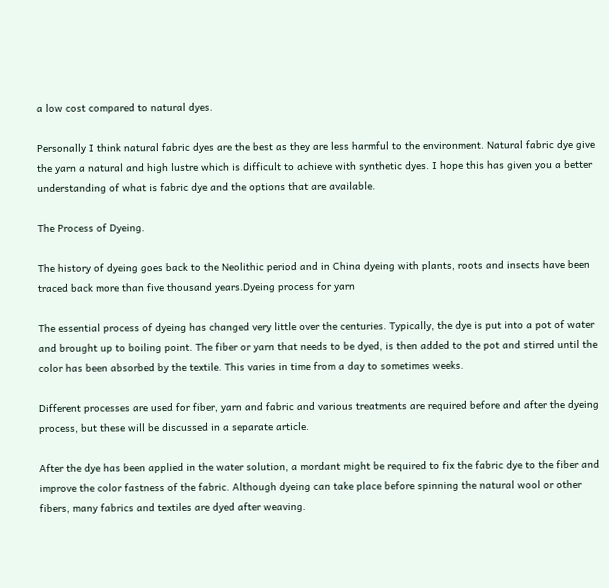a low cost compared to natural dyes.

Personally I think natural fabric dyes are the best as they are less harmful to the environment. Natural fabric dye give the yarn a natural and high lustre which is difficult to achieve with synthetic dyes. I hope this has given you a better understanding of what is fabric dye and the options that are available.

The Process of Dyeing.

The history of dyeing goes back to the Neolithic period and in China dyeing with plants, roots and insects have been traced back more than five thousand years.Dyeing process for yarn

The essential process of dyeing has changed very little over the centuries. Typically, the dye is put into a pot of water and brought up to boiling point. The fiber or yarn that needs to be dyed, is then added to the pot and stirred until the color has been absorbed by the textile. This varies in time from a day to sometimes weeks.

Different processes are used for fiber, yarn and fabric and various treatments are required before and after the dyeing process, but these will be discussed in a separate article.

After the dye has been applied in the water solution, a mordant might be required to fix the fabric dye to the fiber and improve the color fastness of the fabric. Although dyeing can take place before spinning the natural wool or other fibers, many fabrics and textiles are dyed after weaving.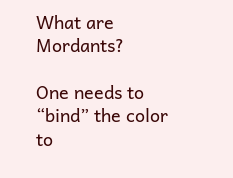What are Mordants?

One needs to “bind” the color to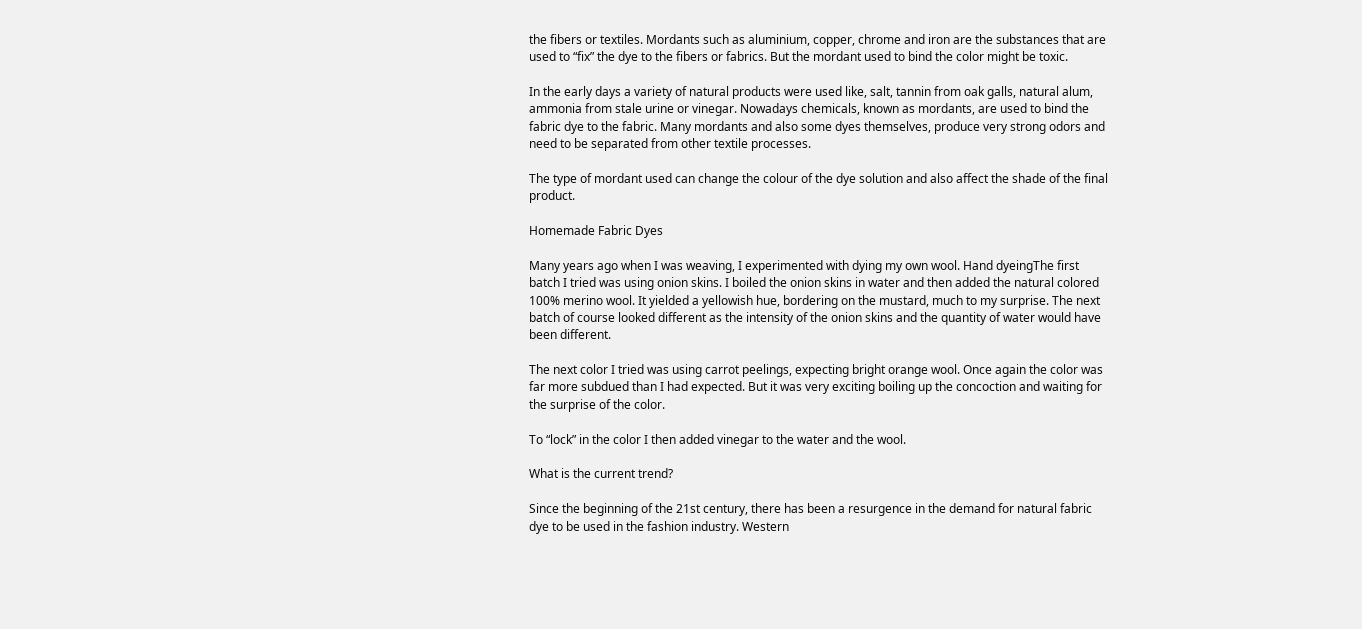the fibers or textiles. Mordants such as aluminium, copper, chrome and iron are the substances that are used to “fix” the dye to the fibers or fabrics. But the mordant used to bind the color might be toxic.

In the early days a variety of natural products were used like, salt, tannin from oak galls, natural alum, ammonia from stale urine or vinegar. Nowadays chemicals, known as mordants, are used to bind the fabric dye to the fabric. Many mordants and also some dyes themselves, produce very strong odors and need to be separated from other textile processes.

The type of mordant used can change the colour of the dye solution and also affect the shade of the final product.

Homemade Fabric Dyes

Many years ago when I was weaving, I experimented with dying my own wool. Hand dyeingThe first batch I tried was using onion skins. I boiled the onion skins in water and then added the natural colored 100% merino wool. It yielded a yellowish hue, bordering on the mustard, much to my surprise. The next batch of course looked different as the intensity of the onion skins and the quantity of water would have been different.

The next color I tried was using carrot peelings, expecting bright orange wool. Once again the color was far more subdued than I had expected. But it was very exciting boiling up the concoction and waiting for the surprise of the color.

To “lock” in the color I then added vinegar to the water and the wool.

What is the current trend?

Since the beginning of the 21st century, there has been a resurgence in the demand for natural fabric dye to be used in the fashion industry. Western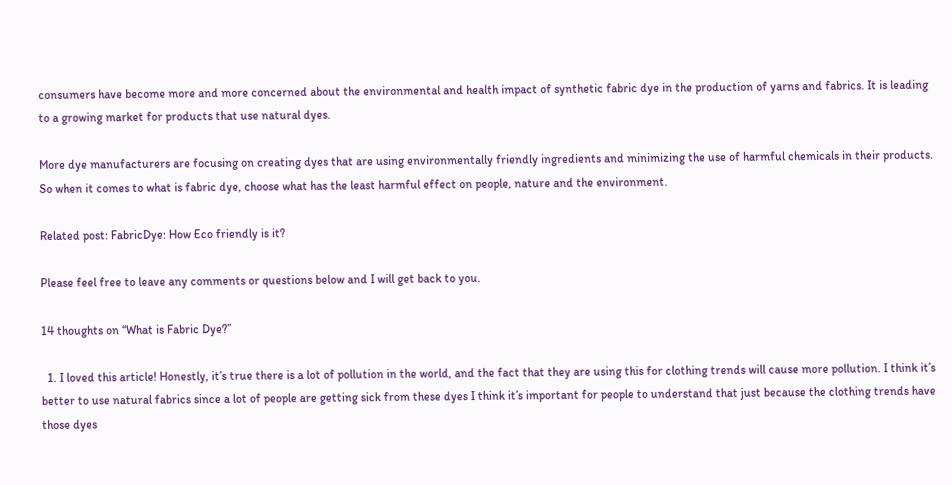consumers have become more and more concerned about the environmental and health impact of synthetic fabric dye in the production of yarns and fabrics. It is leading to a growing market for products that use natural dyes.

More dye manufacturers are focusing on creating dyes that are using environmentally friendly ingredients and minimizing the use of harmful chemicals in their products. So when it comes to what is fabric dye, choose what has the least harmful effect on people, nature and the environment.

Related post: FabricDye: How Eco friendly is it?

Please feel free to leave any comments or questions below and I will get back to you.

14 thoughts on “What is Fabric Dye?”

  1. I loved this article! Honestly, it’s true there is a lot of pollution in the world, and the fact that they are using this for clothing trends will cause more pollution. I think it’s better to use natural fabrics since a lot of people are getting sick from these dyes I think it’s important for people to understand that just because the clothing trends have those dyes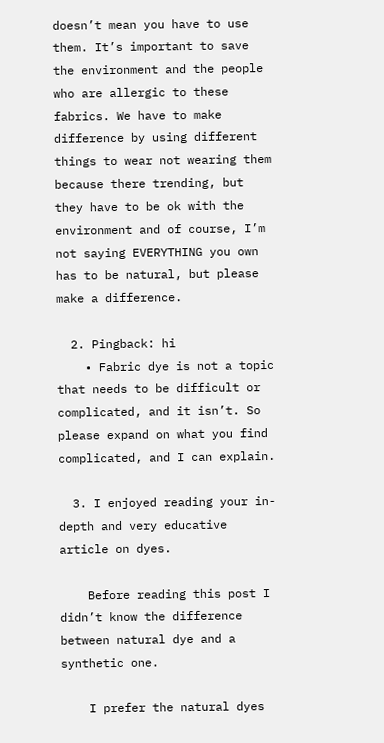doesn’t mean you have to use them. It’s important to save the environment and the people who are allergic to these fabrics. We have to make difference by using different things to wear not wearing them because there trending, but they have to be ok with the environment and of course, I’m not saying EVERYTHING you own has to be natural, but please make a difference.

  2. Pingback: hi
    • Fabric dye is not a topic that needs to be difficult or complicated, and it isn’t. So please expand on what you find complicated, and I can explain.

  3. I enjoyed reading your in-depth and very educative article on dyes.

    Before reading this post I didn’t know the difference between natural dye and a synthetic one.

    I prefer the natural dyes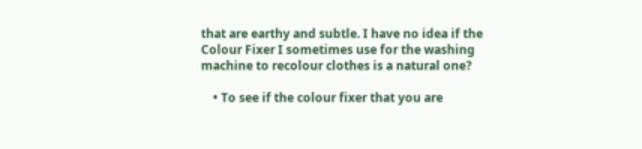that are earthy and subtle. I have no idea if the Colour Fixer I sometimes use for the washing machine to recolour clothes is a natural one?

    • To see if the colour fixer that you are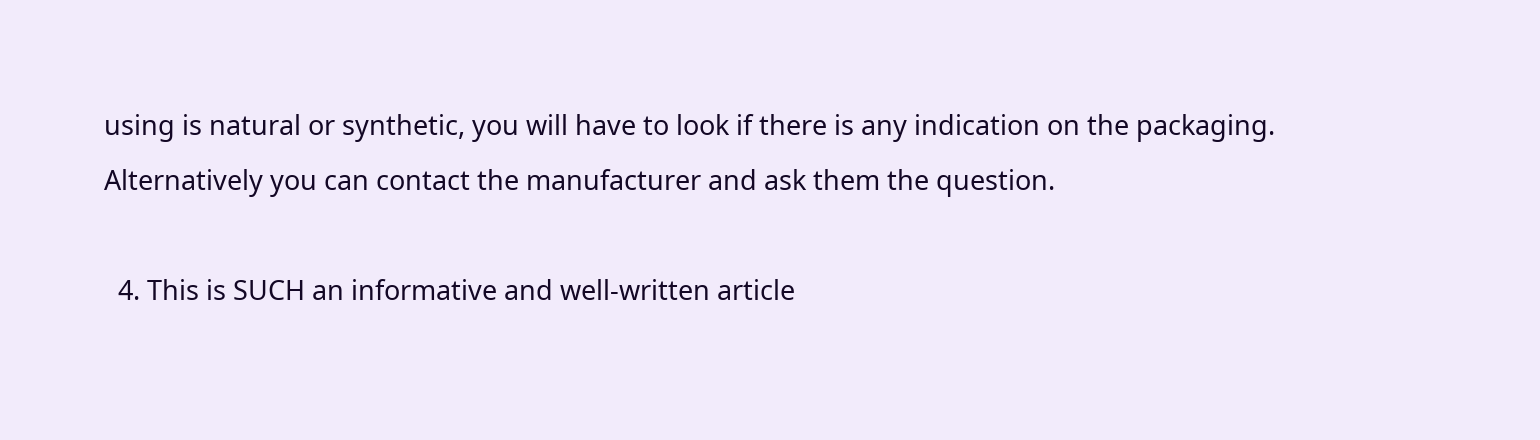using is natural or synthetic, you will have to look if there is any indication on the packaging. Alternatively you can contact the manufacturer and ask them the question.

  4. This is SUCH an informative and well-written article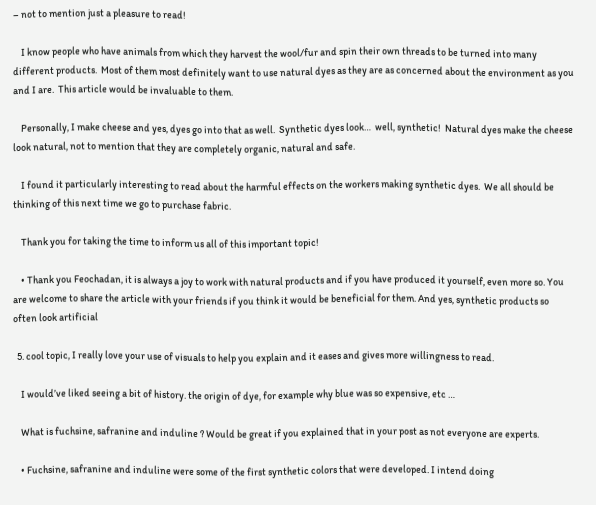– not to mention just a pleasure to read!

    I know people who have animals from which they harvest the wool/fur and spin their own threads to be turned into many different products.  Most of them most definitely want to use natural dyes as they are as concerned about the environment as you and I are.  This article would be invaluable to them.

    Personally, I make cheese and yes, dyes go into that as well.  Synthetic dyes look…  well, synthetic!  Natural dyes make the cheese look natural, not to mention that they are completely organic, natural and safe.

    I found it particularly interesting to read about the harmful effects on the workers making synthetic dyes.  We all should be thinking of this next time we go to purchase fabric.

    Thank you for taking the time to inform us all of this important topic!

    • Thank you Feochadan, it is always a joy to work with natural products and if you have produced it yourself, even more so. You are welcome to share the article with your friends if you think it would be beneficial for them. And yes, synthetic products so often look artificial

  5. cool topic, I really love your use of visuals to help you explain and it eases and gives more willingness to read.

    I would’ve liked seeing a bit of history. the origin of dye, for example why blue was so expensive, etc …

    What is fuchsine, safranine and induline ? Would be great if you explained that in your post as not everyone are experts.

    • Fuchsine, safranine and induline were some of the first synthetic colors that were developed. I intend doing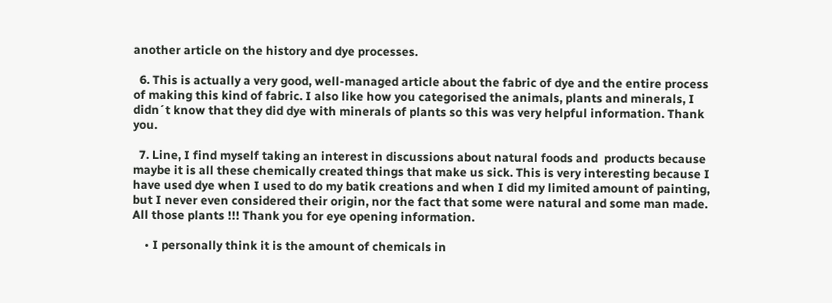another article on the history and dye processes.

  6. This is actually a very good, well-managed article about the fabric of dye and the entire process of making this kind of fabric. I also like how you categorised the animals, plants and minerals, I didn´t know that they did dye with minerals of plants so this was very helpful information. Thank you.

  7. Line, I find myself taking an interest in discussions about natural foods and  products because maybe it is all these chemically created things that make us sick. This is very interesting because I have used dye when I used to do my batik creations and when I did my limited amount of painting, but I never even considered their origin, nor the fact that some were natural and some man made. All those plants !!! Thank you for eye opening information.

    • I personally think it is the amount of chemicals in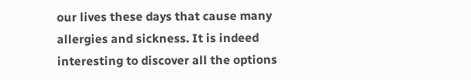our lives these days that cause many allergies and sickness. It is indeed interesting to discover all the options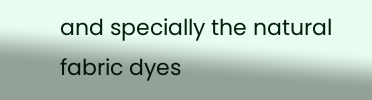and specially the natural fabric dyes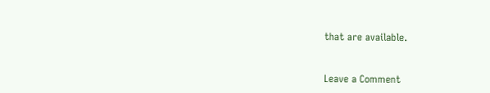that are available.


Leave a Comment